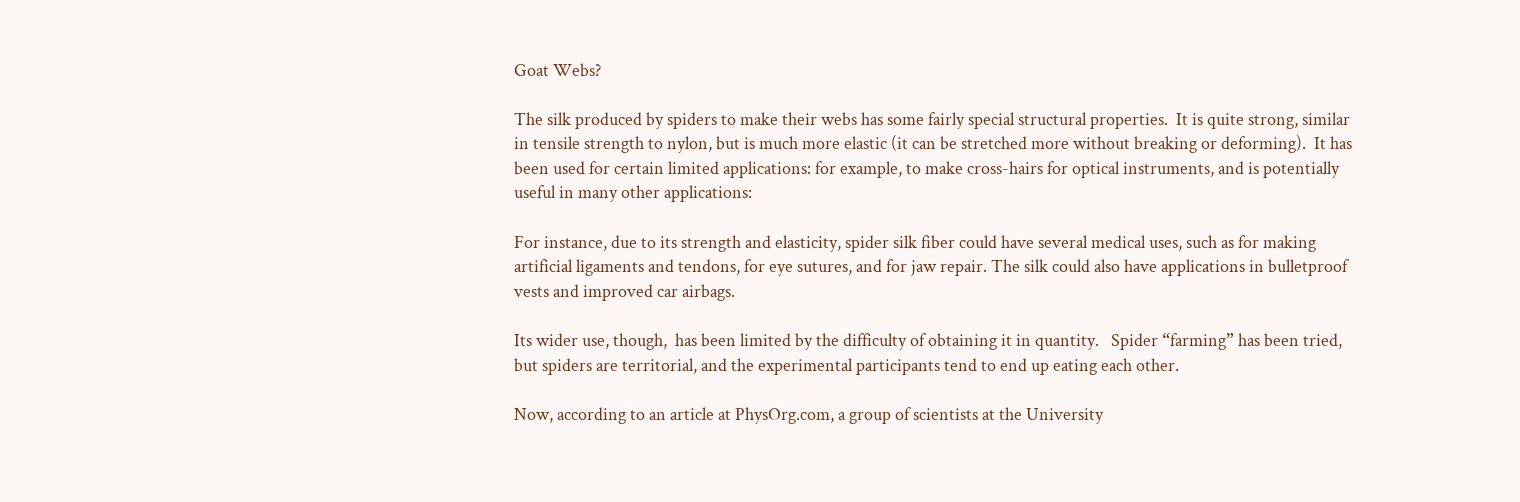Goat Webs?

The silk produced by spiders to make their webs has some fairly special structural properties.  It is quite strong, similar in tensile strength to nylon, but is much more elastic (it can be stretched more without breaking or deforming).  It has been used for certain limited applications: for example, to make cross-hairs for optical instruments, and is potentially useful in many other applications:

For instance, due to its strength and elasticity, spider silk fiber could have several medical uses, such as for making artificial ligaments and tendons, for eye sutures, and for jaw repair. The silk could also have applications in bulletproof vests and improved car airbags.

Its wider use, though,  has been limited by the difficulty of obtaining it in quantity.   Spider “farming” has been tried, but spiders are territorial, and the experimental participants tend to end up eating each other.

Now, according to an article at PhysOrg.com, a group of scientists at the University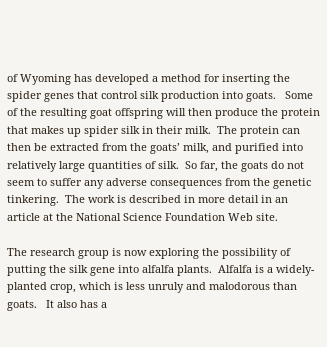of Wyoming has developed a method for inserting the spider genes that control silk production into goats.   Some of the resulting goat offspring will then produce the protein that makes up spider silk in their milk.  The protein can then be extracted from the goats’ milk, and purified into relatively large quantities of silk.  So far, the goats do not seem to suffer any adverse consequences from the genetic tinkering.  The work is described in more detail in an article at the National Science Foundation Web site.

The research group is now exploring the possibility of putting the silk gene into alfalfa plants.  Alfalfa is a widely-planted crop, which is less unruly and malodorous than goats.   It also has a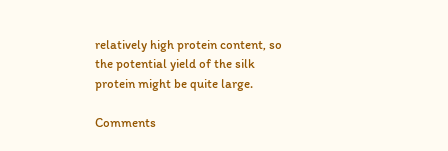relatively high protein content, so the potential yield of the silk protein might be quite large.

Comments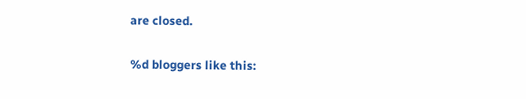are closed.

%d bloggers like this: